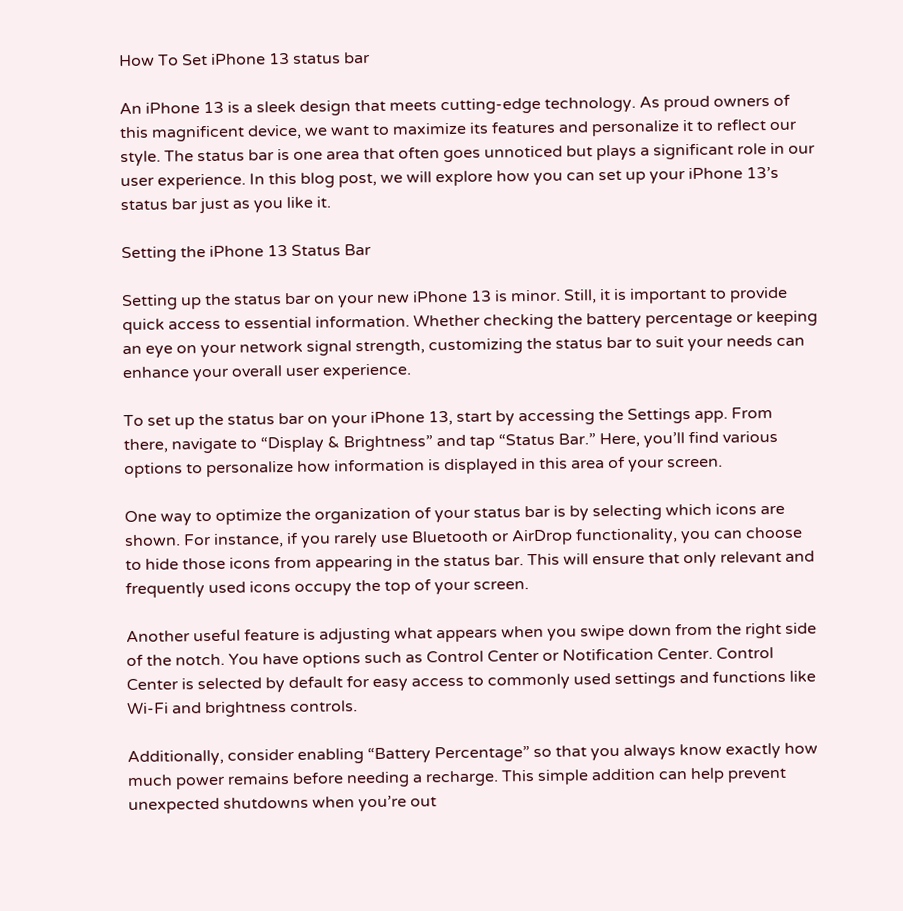How To Set iPhone 13 status bar

An iPhone 13 is a sleek design that meets cutting-edge technology. As proud owners of this magnificent device, we want to maximize its features and personalize it to reflect our style. The status bar is one area that often goes unnoticed but plays a significant role in our user experience. In this blog post, we will explore how you can set up your iPhone 13’s status bar just as you like it.

Setting the iPhone 13 Status Bar

Setting up the status bar on your new iPhone 13 is minor. Still, it is important to provide quick access to essential information. Whether checking the battery percentage or keeping an eye on your network signal strength, customizing the status bar to suit your needs can enhance your overall user experience.

To set up the status bar on your iPhone 13, start by accessing the Settings app. From there, navigate to “Display & Brightness” and tap “Status Bar.” Here, you’ll find various options to personalize how information is displayed in this area of your screen.

One way to optimize the organization of your status bar is by selecting which icons are shown. For instance, if you rarely use Bluetooth or AirDrop functionality, you can choose to hide those icons from appearing in the status bar. This will ensure that only relevant and frequently used icons occupy the top of your screen.

Another useful feature is adjusting what appears when you swipe down from the right side of the notch. You have options such as Control Center or Notification Center. Control Center is selected by default for easy access to commonly used settings and functions like Wi-Fi and brightness controls.

Additionally, consider enabling “Battery Percentage” so that you always know exactly how much power remains before needing a recharge. This simple addition can help prevent unexpected shutdowns when you’re out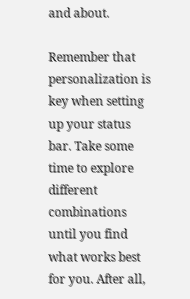and about.

Remember that personalization is key when setting up your status bar. Take some time to explore different combinations until you find what works best for you. After all,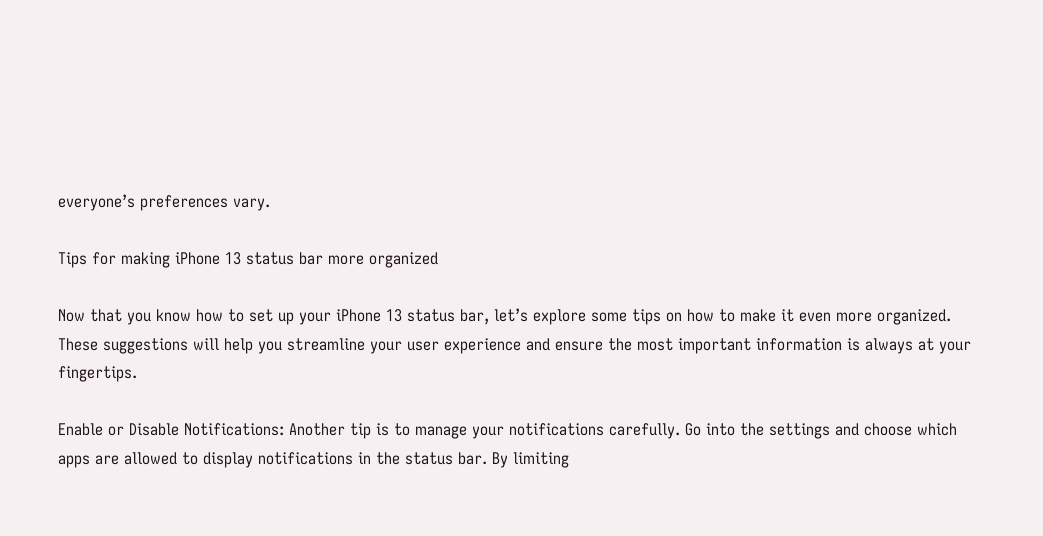everyone’s preferences vary.

Tips for making iPhone 13 status bar more organized

Now that you know how to set up your iPhone 13 status bar, let’s explore some tips on how to make it even more organized. These suggestions will help you streamline your user experience and ensure the most important information is always at your fingertips.

Enable or Disable Notifications: Another tip is to manage your notifications carefully. Go into the settings and choose which apps are allowed to display notifications in the status bar. By limiting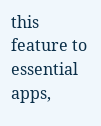this feature to essential apps,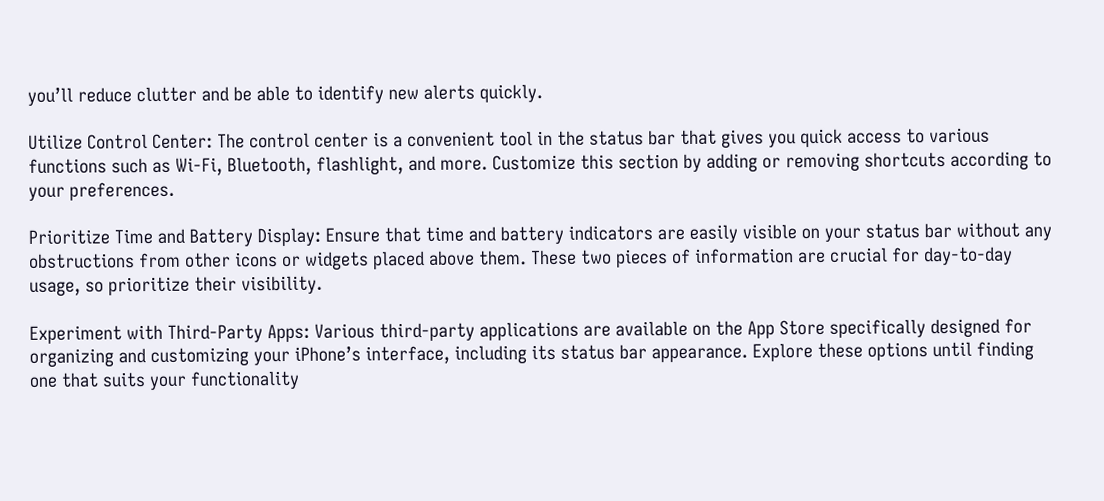you’ll reduce clutter and be able to identify new alerts quickly.

Utilize Control Center: The control center is a convenient tool in the status bar that gives you quick access to various functions such as Wi-Fi, Bluetooth, flashlight, and more. Customize this section by adding or removing shortcuts according to your preferences.

Prioritize Time and Battery Display: Ensure that time and battery indicators are easily visible on your status bar without any obstructions from other icons or widgets placed above them. These two pieces of information are crucial for day-to-day usage, so prioritize their visibility.

Experiment with Third-Party Apps: Various third-party applications are available on the App Store specifically designed for organizing and customizing your iPhone’s interface, including its status bar appearance. Explore these options until finding one that suits your functionality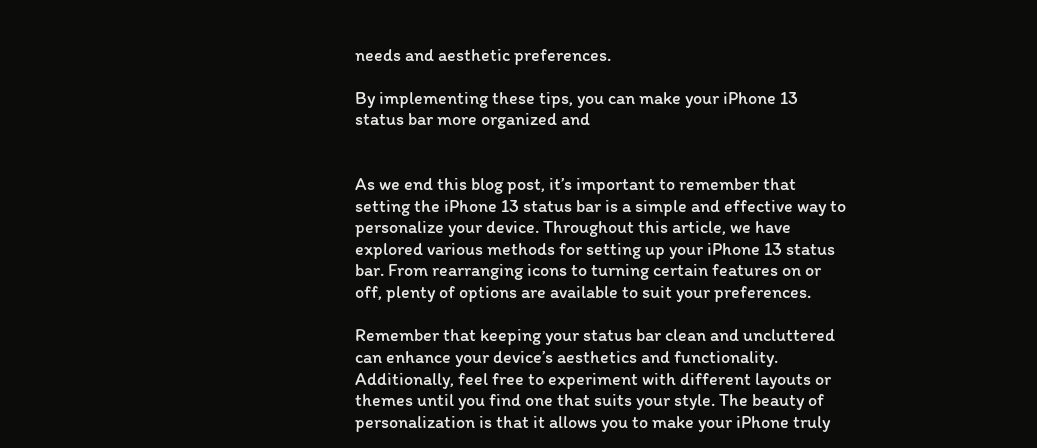needs and aesthetic preferences.

By implementing these tips, you can make your iPhone 13 status bar more organized and


As we end this blog post, it’s important to remember that setting the iPhone 13 status bar is a simple and effective way to personalize your device. Throughout this article, we have explored various methods for setting up your iPhone 13 status bar. From rearranging icons to turning certain features on or off, plenty of options are available to suit your preferences.

Remember that keeping your status bar clean and uncluttered can enhance your device’s aesthetics and functionality. Additionally, feel free to experiment with different layouts or themes until you find one that suits your style. The beauty of personalization is that it allows you to make your iPhone truly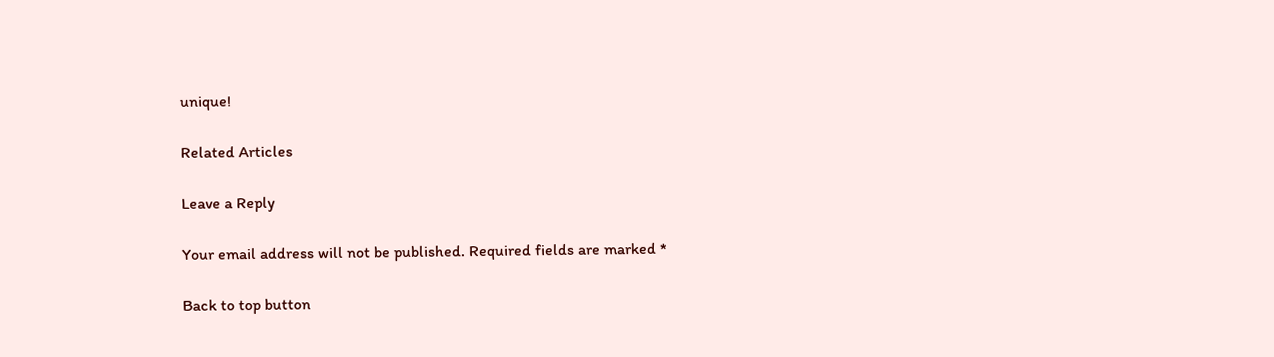unique!

Related Articles

Leave a Reply

Your email address will not be published. Required fields are marked *

Back to top button